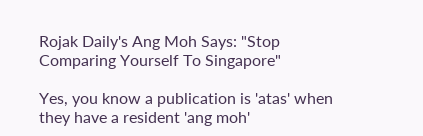Rojak Daily's Ang Moh Says: "Stop Comparing Yourself To Singapore"

Yes, you know a publication is 'atas' when they have a resident 'ang moh'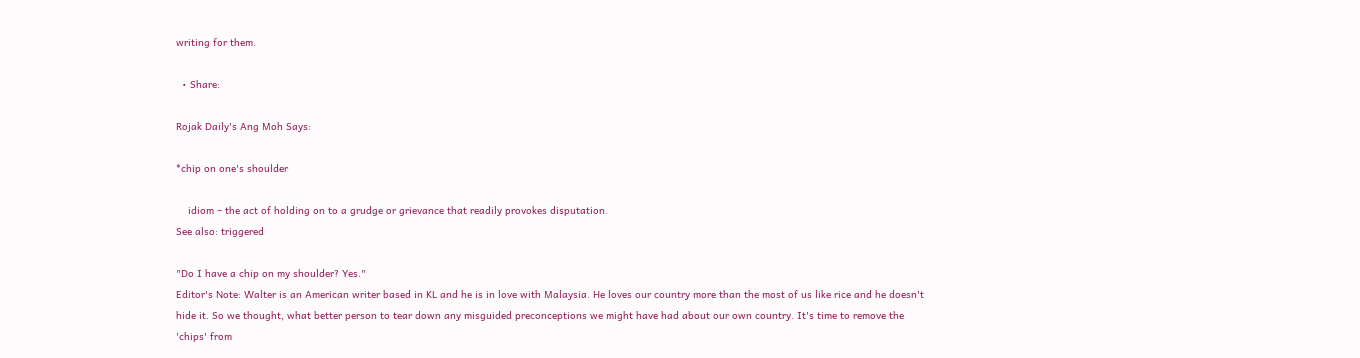writing for them.

  • Share:

Rojak Daily's Ang Moh Says:

*chip on one's shoulder

    idiom – the act of holding on to a grudge or grievance that readily provokes disputation.
See also: triggered

"Do I have a chip on my shoulder? Yes."
Editor's Note: Walter is an American writer based in KL and he is in love with Malaysia. He loves our country more than the most of us like rice and he doesn't hide it. So we thought, what better person to tear down any misguided preconceptions we might have had about our own country. It's time to remove the 'chips' from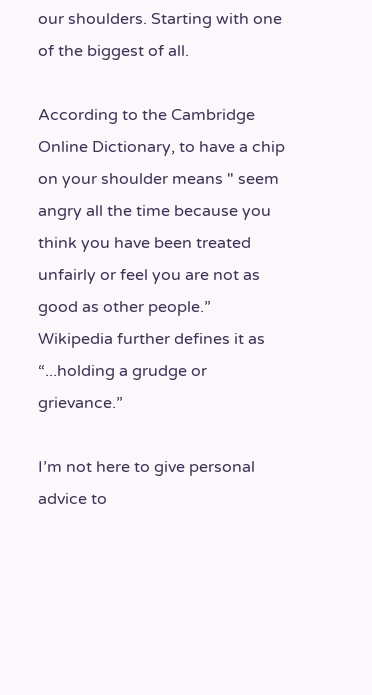our shoulders. Starting with one of the biggest of all.

According to the Cambridge Online Dictionary, to have a chip on your shoulder means " seem angry all the time because you think you have been treated unfairly or feel you are not as good as other people.” Wikipedia further defines it as “...holding a grudge or grievance.”

I’m not here to give personal advice to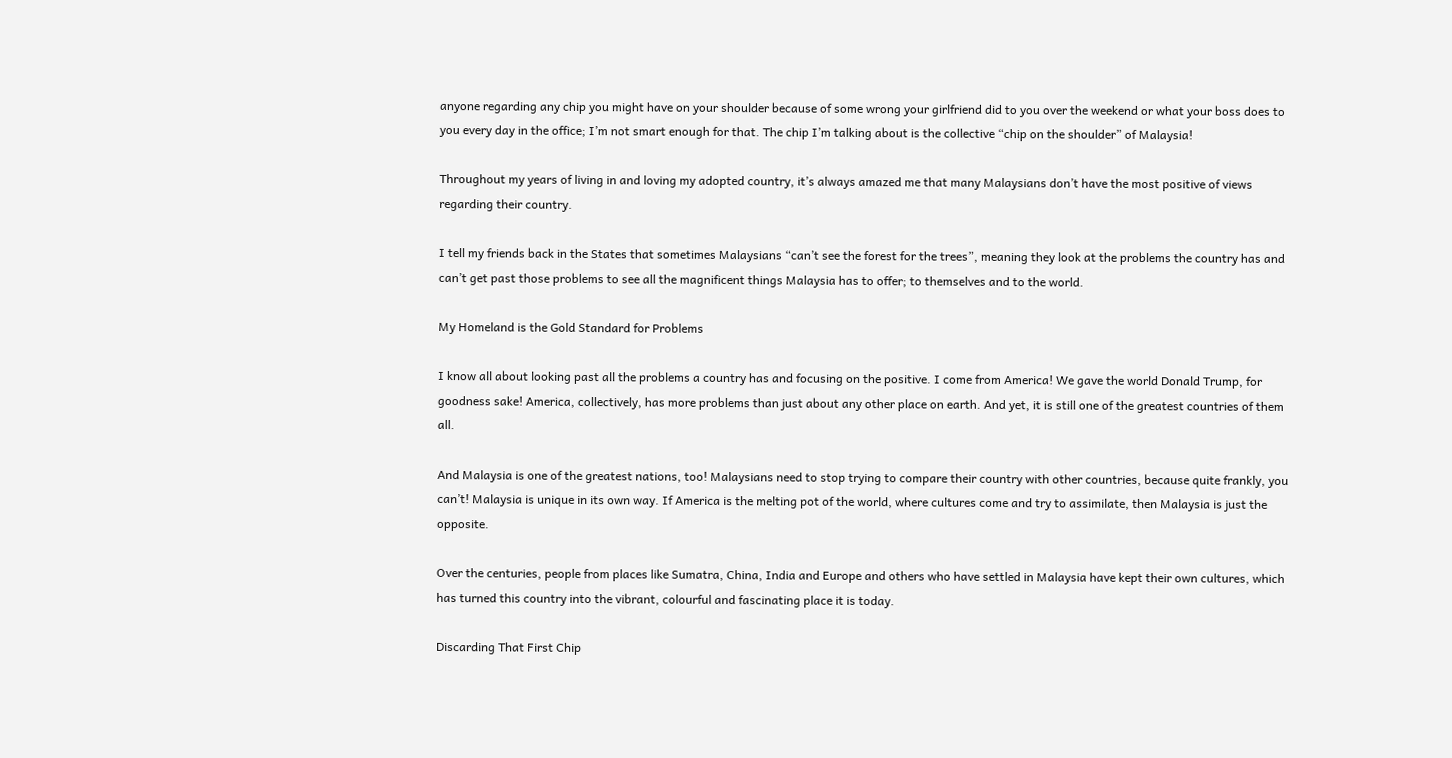anyone regarding any chip you might have on your shoulder because of some wrong your girlfriend did to you over the weekend or what your boss does to you every day in the office; I’m not smart enough for that. The chip I’m talking about is the collective “chip on the shoulder” of Malaysia!

Throughout my years of living in and loving my adopted country, it’s always amazed me that many Malaysians don’t have the most positive of views regarding their country.

I tell my friends back in the States that sometimes Malaysians “can’t see the forest for the trees”, meaning they look at the problems the country has and can’t get past those problems to see all the magnificent things Malaysia has to offer; to themselves and to the world.

My Homeland is the Gold Standard for Problems

I know all about looking past all the problems a country has and focusing on the positive. I come from America! We gave the world Donald Trump, for goodness sake! America, collectively, has more problems than just about any other place on earth. And yet, it is still one of the greatest countries of them all.

And Malaysia is one of the greatest nations, too! Malaysians need to stop trying to compare their country with other countries, because quite frankly, you can’t! Malaysia is unique in its own way. If America is the melting pot of the world, where cultures come and try to assimilate, then Malaysia is just the opposite.

Over the centuries, people from places like Sumatra, China, India and Europe and others who have settled in Malaysia have kept their own cultures, which has turned this country into the vibrant, colourful and fascinating place it is today.

Discarding That First Chip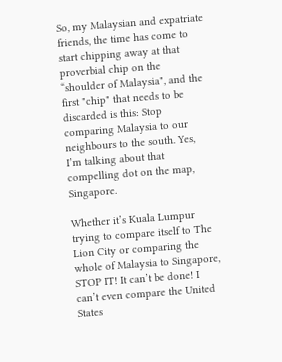So, my Malaysian and expatriate friends, the time has come to start chipping away at that proverbial chip on the “shoulder of Malaysia", and the first "chip" that needs to be discarded is this: Stop comparing Malaysia to our neighbours to the south. Yes, I’m talking about that compelling dot on the map, Singapore.

Whether it’s Kuala Lumpur trying to compare itself to The Lion City or comparing the whole of Malaysia to Singapore, STOP IT! It can’t be done! I can’t even compare the United States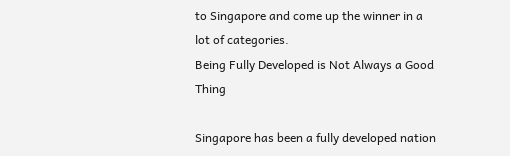to Singapore and come up the winner in a lot of categories.
Being Fully Developed is Not Always a Good Thing

Singapore has been a fully developed nation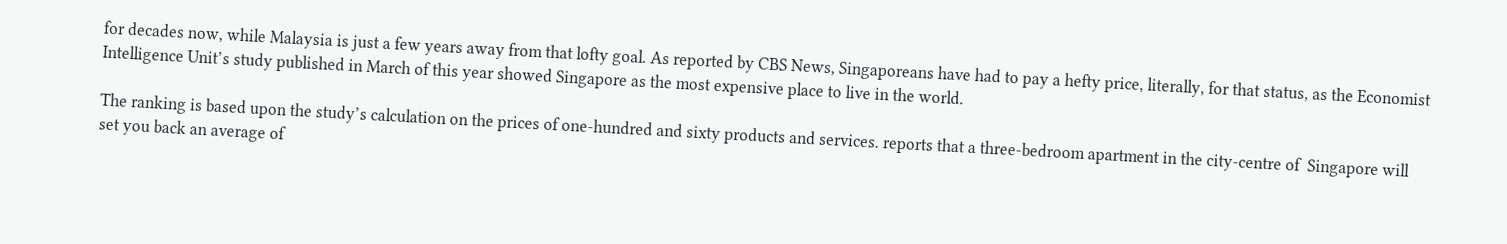for decades now, while Malaysia is just a few years away from that lofty goal. As reported by CBS News, Singaporeans have had to pay a hefty price, literally, for that status, as the Economist Intelligence Unit’s study published in March of this year showed Singapore as the most expensive place to live in the world.

The ranking is based upon the study’s calculation on the prices of one-hundred and sixty products and services. reports that a three-bedroom apartment in the city-centre of  Singapore will set you back an average of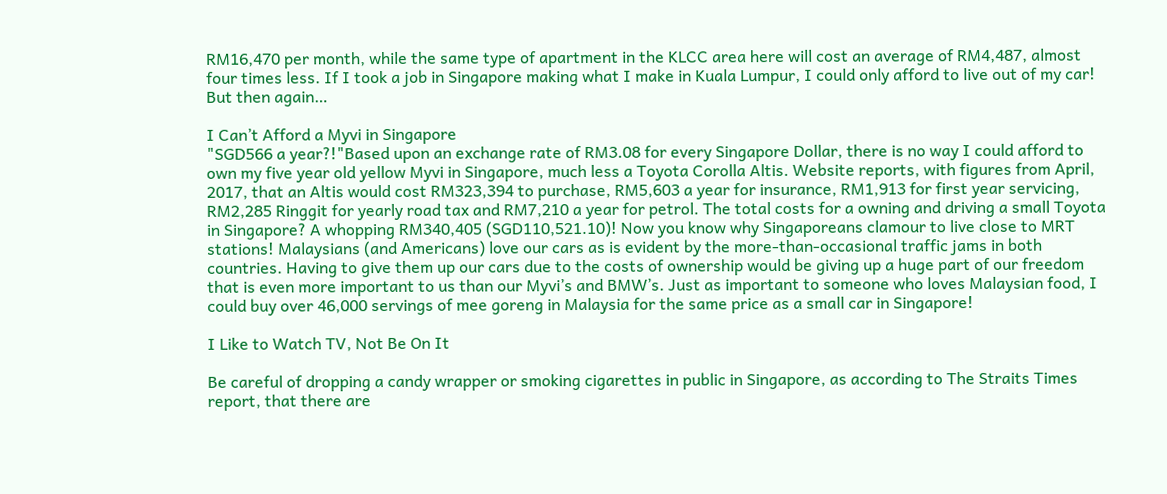RM16,470 per month, while the same type of apartment in the KLCC area here will cost an average of RM4,487, almost four times less. If I took a job in Singapore making what I make in Kuala Lumpur, I could only afford to live out of my car! But then again…

I Can’t Afford a Myvi in Singapore
"SGD566 a year?!"Based upon an exchange rate of RM3.08 for every Singapore Dollar, there is no way I could afford to own my five year old yellow Myvi in Singapore, much less a Toyota Corolla Altis. Website reports, with figures from April, 2017, that an Altis would cost RM323,394 to purchase, RM5,603 a year for insurance, RM1,913 for first year servicing, RM2,285 Ringgit for yearly road tax and RM7,210 a year for petrol. The total costs for a owning and driving a small Toyota in Singapore? A whopping RM340,405 (SGD110,521.10)! Now you know why Singaporeans clamour to live close to MRT stations! Malaysians (and Americans) love our cars as is evident by the more-than-occasional traffic jams in both countries. Having to give them up our cars due to the costs of ownership would be giving up a huge part of our freedom that is even more important to us than our Myvi’s and BMW’s. Just as important to someone who loves Malaysian food, I could buy over 46,000 servings of mee goreng in Malaysia for the same price as a small car in Singapore!

I Like to Watch TV, Not Be On It

Be careful of dropping a candy wrapper or smoking cigarettes in public in Singapore, as according to The Straits Times report, that there are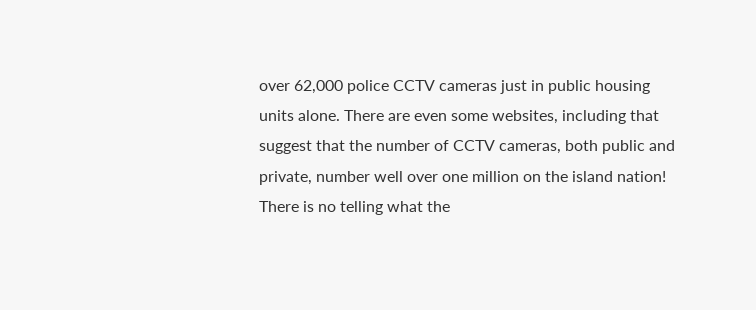over 62,000 police CCTV cameras just in public housing units alone. There are even some websites, including that suggest that the number of CCTV cameras, both public and private, number well over one million on the island nation! There is no telling what the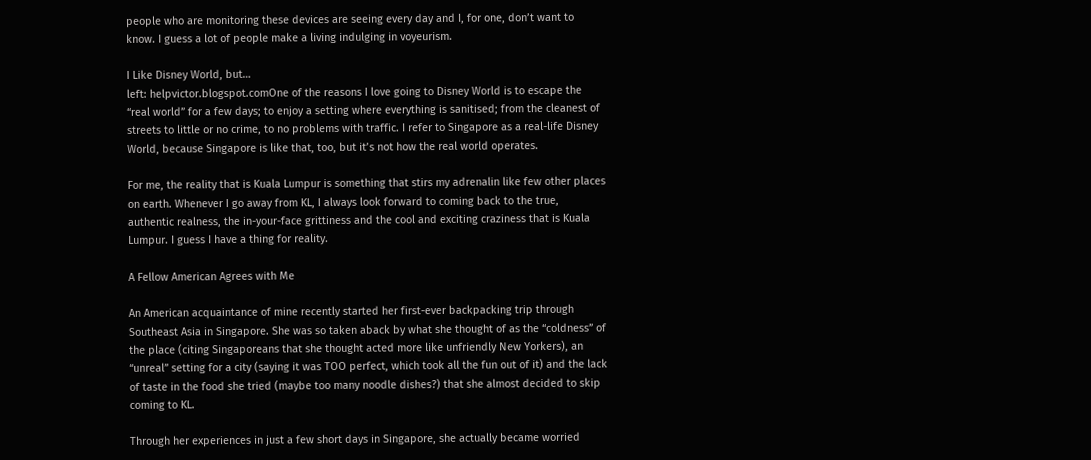people who are monitoring these devices are seeing every day and I, for one, don’t want to know. I guess a lot of people make a living indulging in voyeurism.

I Like Disney World, but…
left: helpvictor.blogspot.comOne of the reasons I love going to Disney World is to escape the “real world” for a few days; to enjoy a setting where everything is sanitised; from the cleanest of streets to little or no crime, to no problems with traffic. I refer to Singapore as a real-life Disney World, because Singapore is like that, too, but it’s not how the real world operates.

For me, the reality that is Kuala Lumpur is something that stirs my adrenalin like few other places on earth. Whenever I go away from KL, I always look forward to coming back to the true, authentic realness, the in-your-face grittiness and the cool and exciting craziness that is Kuala Lumpur. I guess I have a thing for reality.

A Fellow American Agrees with Me

An American acquaintance of mine recently started her first-ever backpacking trip through Southeast Asia in Singapore. She was so taken aback by what she thought of as the “coldness” of the place (citing Singaporeans that she thought acted more like unfriendly New Yorkers), an “unreal” setting for a city (saying it was TOO perfect, which took all the fun out of it) and the lack of taste in the food she tried (maybe too many noodle dishes?) that she almost decided to skip coming to KL.

Through her experiences in just a few short days in Singapore, she actually became worried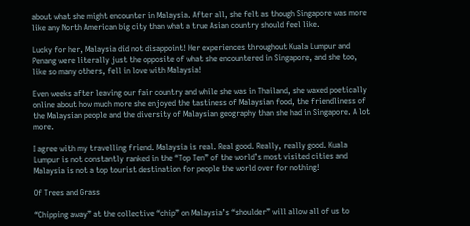about what she might encounter in Malaysia. After all, she felt as though Singapore was more like any North American big city than what a true Asian country should feel like.

Lucky for her, Malaysia did not disappoint! Her experiences throughout Kuala Lumpur and Penang were literally just the opposite of what she encountered in Singapore, and she too, like so many others, fell in love with Malaysia!

Even weeks after leaving our fair country and while she was in Thailand, she waxed poetically online about how much more she enjoyed the tastiness of Malaysian food, the friendliness of the Malaysian people and the diversity of Malaysian geography than she had in Singapore. A lot more.

I agree with my travelling friend. Malaysia is real. Real good. Really, really good. Kuala Lumpur is not constantly ranked in the “Top Ten” of the world’s most visited cities and Malaysia is not a top tourist destination for people the world over for nothing!

Of Trees and Grass

“Chipping away” at the collective “chip” on Malaysia’s “shoulder” will allow all of us to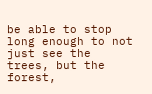be able to stop long enough to not just see the trees, but the forest,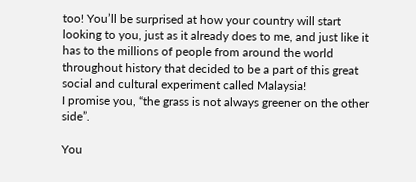too! You’ll be surprised at how your country will start looking to you, just as it already does to me, and just like it has to the millions of people from around the world throughout history that decided to be a part of this great social and cultural experiment called Malaysia!
I promise you, “the grass is not always greener on the other side”.

You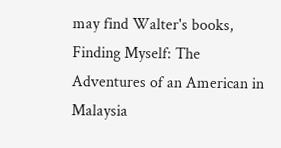may find Walter's books, Finding Myself: The Adventures of an American in Malaysia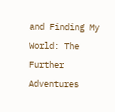and Finding My World: The Further Adventures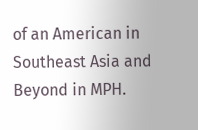of an American in Southeast Asia and Beyond in MPH.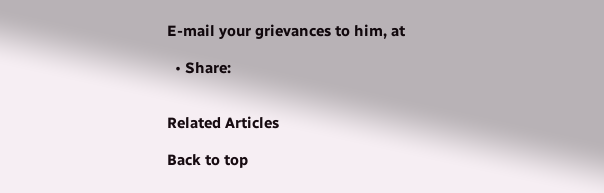E-mail your grievances to him, at

  • Share:


Related Articles

Back to top